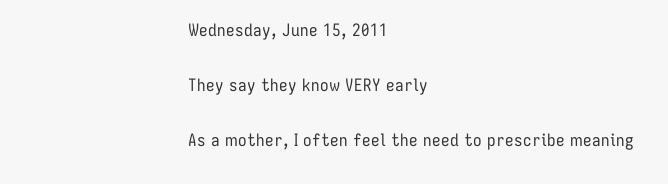Wednesday, June 15, 2011

They say they know VERY early

As a mother, I often feel the need to prescribe meaning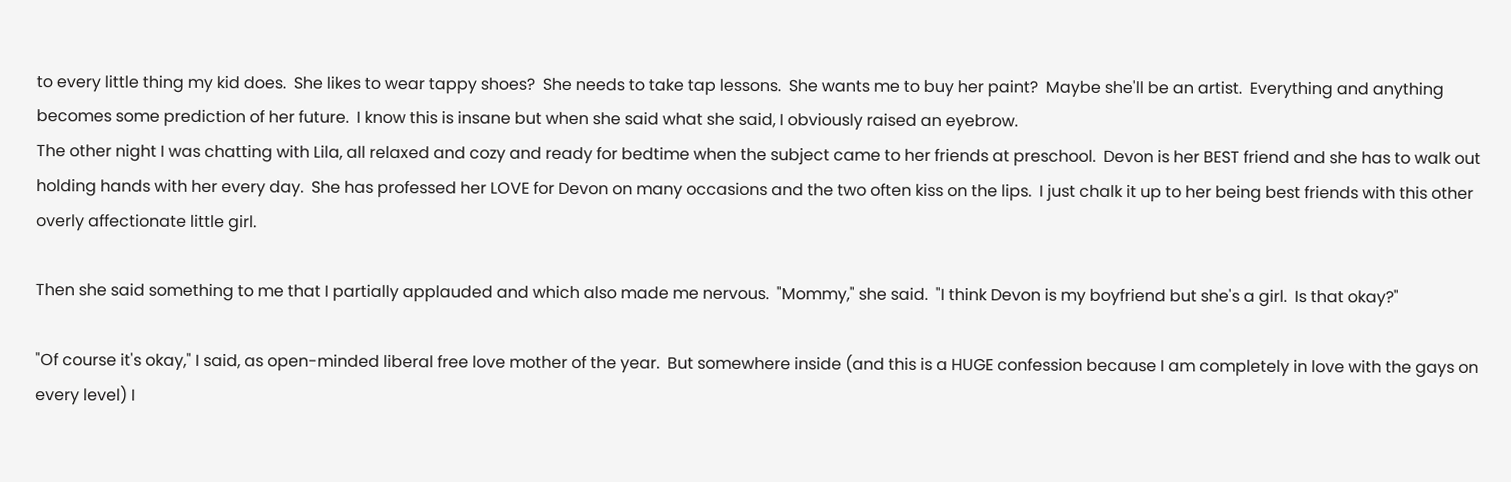to every little thing my kid does.  She likes to wear tappy shoes?  She needs to take tap lessons.  She wants me to buy her paint?  Maybe she'll be an artist.  Everything and anything becomes some prediction of her future.  I know this is insane but when she said what she said, I obviously raised an eyebrow.
The other night I was chatting with Lila, all relaxed and cozy and ready for bedtime when the subject came to her friends at preschool.  Devon is her BEST friend and she has to walk out holding hands with her every day.  She has professed her LOVE for Devon on many occasions and the two often kiss on the lips.  I just chalk it up to her being best friends with this other overly affectionate little girl.

Then she said something to me that I partially applauded and which also made me nervous.  "Mommy," she said.  "I think Devon is my boyfriend but she's a girl.  Is that okay?"

"Of course it's okay," I said, as open-minded liberal free love mother of the year.  But somewhere inside (and this is a HUGE confession because I am completely in love with the gays on every level) I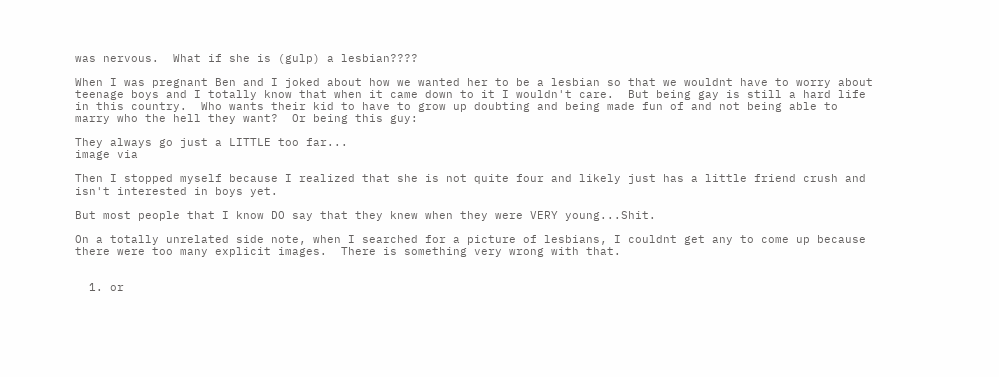was nervous.  What if she is (gulp) a lesbian????

When I was pregnant Ben and I joked about how we wanted her to be a lesbian so that we wouldnt have to worry about teenage boys and I totally know that when it came down to it I wouldn't care.  But being gay is still a hard life in this country.  Who wants their kid to have to grow up doubting and being made fun of and not being able to marry who the hell they want?  Or being this guy:

They always go just a LITTLE too far...
image via

Then I stopped myself because I realized that she is not quite four and likely just has a little friend crush and isn't interested in boys yet.

But most people that I know DO say that they knew when they were VERY young...Shit.

On a totally unrelated side note, when I searched for a picture of lesbians, I couldnt get any to come up because there were too many explicit images.  There is something very wrong with that.


  1. or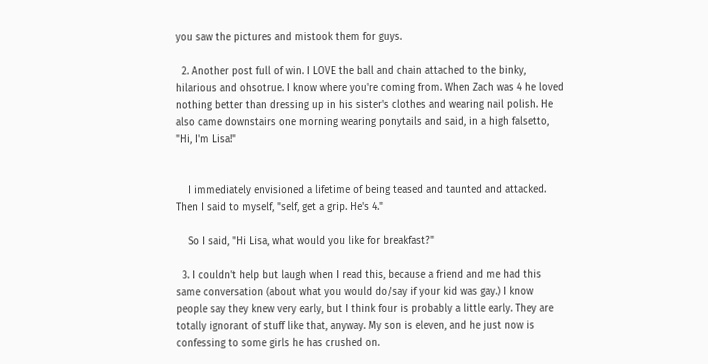you saw the pictures and mistook them for guys.

  2. Another post full of win. I LOVE the ball and chain attached to the binky, hilarious and ohsotrue. I know where you're coming from. When Zach was 4 he loved nothing better than dressing up in his sister's clothes and wearing nail polish. He also came downstairs one morning wearing ponytails and said, in a high falsetto, "Hi, I'm Lisa!"


    I immediately envisioned a lifetime of being teased and taunted and attacked. Then I said to myself, "self, get a grip. He's 4."

    So I said, "Hi Lisa, what would you like for breakfast?"

  3. I couldn't help but laugh when I read this, because a friend and me had this same conversation (about what you would do/say if your kid was gay.) I know people say they knew very early, but I think four is probably a little early. They are totally ignorant of stuff like that, anyway. My son is eleven, and he just now is confessing to some girls he has crushed on.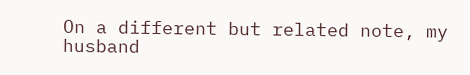On a different but related note, my husband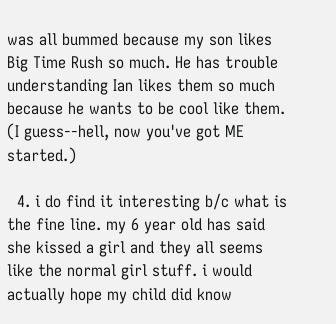was all bummed because my son likes Big Time Rush so much. He has trouble understanding Ian likes them so much because he wants to be cool like them. (I guess--hell, now you've got ME started.)

  4. i do find it interesting b/c what is the fine line. my 6 year old has said she kissed a girl and they all seems like the normal girl stuff. i would actually hope my child did know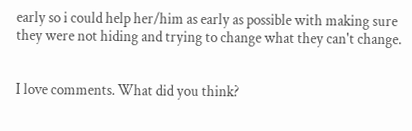early so i could help her/him as early as possible with making sure they were not hiding and trying to change what they can't change.


I love comments. What did you think?